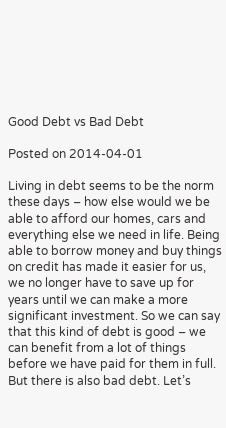Good Debt vs Bad Debt

Posted on 2014-04-01

Living in debt seems to be the norm these days – how else would we be able to afford our homes, cars and everything else we need in life. Being able to borrow money and buy things on credit has made it easier for us, we no longer have to save up for years until we can make a more significant investment. So we can say that this kind of debt is good – we can benefit from a lot of things before we have paid for them in full. But there is also bad debt. Let’s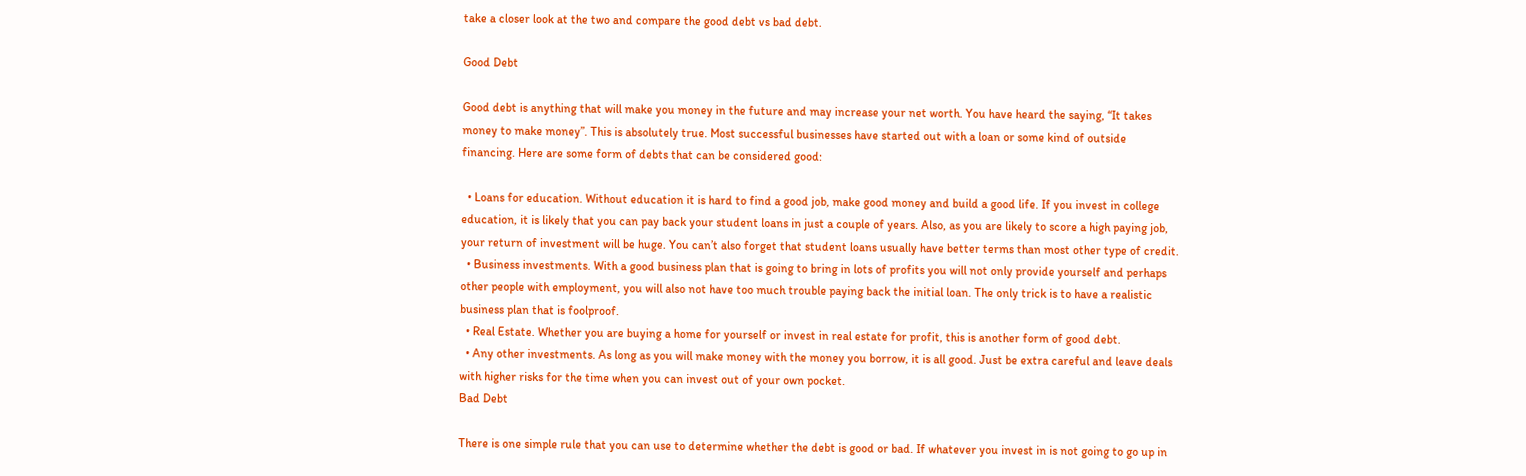take a closer look at the two and compare the good debt vs bad debt.

Good Debt

Good debt is anything that will make you money in the future and may increase your net worth. You have heard the saying, “It takes money to make money”. This is absolutely true. Most successful businesses have started out with a loan or some kind of outside financing. Here are some form of debts that can be considered good:

  • Loans for education. Without education it is hard to find a good job, make good money and build a good life. If you invest in college education, it is likely that you can pay back your student loans in just a couple of years. Also, as you are likely to score a high paying job, your return of investment will be huge. You can’t also forget that student loans usually have better terms than most other type of credit.
  • Business investments. With a good business plan that is going to bring in lots of profits you will not only provide yourself and perhaps other people with employment, you will also not have too much trouble paying back the initial loan. The only trick is to have a realistic business plan that is foolproof.
  • Real Estate. Whether you are buying a home for yourself or invest in real estate for profit, this is another form of good debt.
  • Any other investments. As long as you will make money with the money you borrow, it is all good. Just be extra careful and leave deals with higher risks for the time when you can invest out of your own pocket.
Bad Debt

There is one simple rule that you can use to determine whether the debt is good or bad. If whatever you invest in is not going to go up in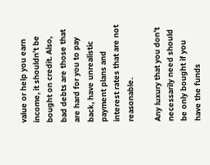value or help you earn income, it shouldn’t be bought on credit. Also, bad debts are those that are hard for you to pay back, have unrealistic payment plans and interest rates that are not reasonable.

Any luxury that you don’t necessarily need should be only bought if you have the funds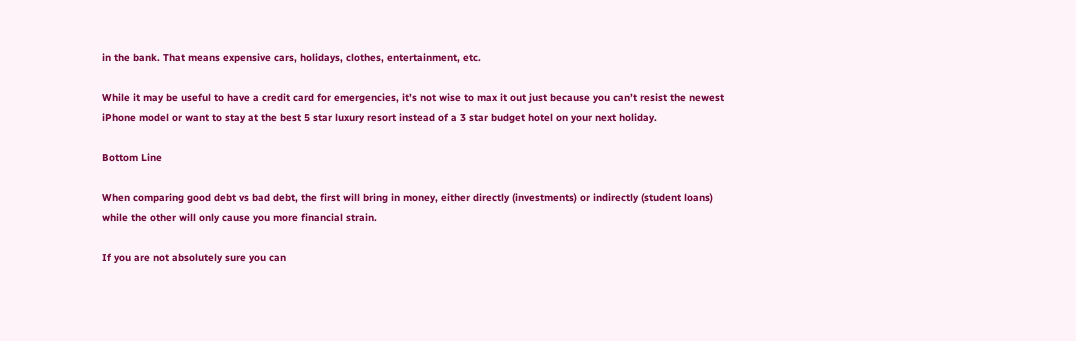in the bank. That means expensive cars, holidays, clothes, entertainment, etc.

While it may be useful to have a credit card for emergencies, it’s not wise to max it out just because you can’t resist the newest iPhone model or want to stay at the best 5 star luxury resort instead of a 3 star budget hotel on your next holiday.

Bottom Line

When comparing good debt vs bad debt, the first will bring in money, either directly (investments) or indirectly (student loans) while the other will only cause you more financial strain.

If you are not absolutely sure you can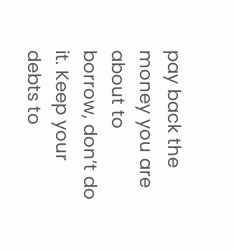pay back the money you are about to borrow, don’t do it. Keep your debts to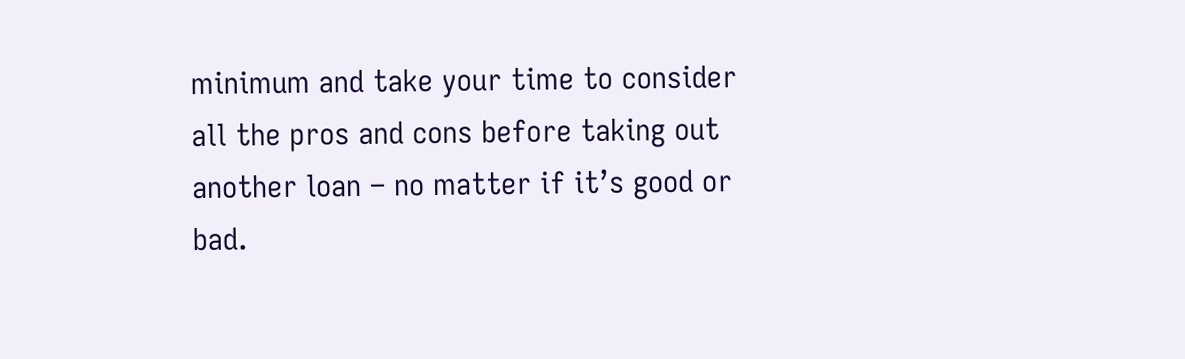minimum and take your time to consider all the pros and cons before taking out another loan – no matter if it’s good or bad.